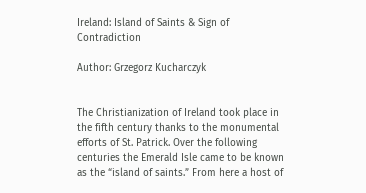Ireland: Island of Saints & Sign of Contradiction

Author: Grzegorz Kucharczyk


The Christianization of Ireland took place in the fifth century thanks to the monumental efforts of St. Patrick. Over the following centuries the Emerald Isle came to be known as the “island of saints.” From here a host of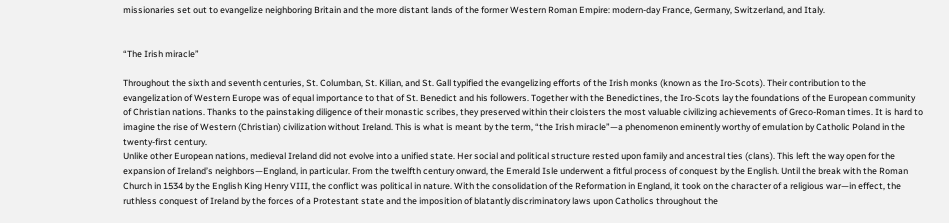missionaries set out to evangelize neighboring Britain and the more distant lands of the former Western Roman Empire: modern-day France, Germany, Switzerland, and Italy.


“The Irish miracle”

Throughout the sixth and seventh centuries, St. Columban, St. Kilian, and St. Gall typified the evangelizing efforts of the Irish monks (known as the Iro-Scots). Their contribution to the evangelization of Western Europe was of equal importance to that of St. Benedict and his followers. Together with the Benedictines, the Iro-Scots lay the foundations of the European community of Christian nations. Thanks to the painstaking diligence of their monastic scribes, they preserved within their cloisters the most valuable civilizing achievements of Greco-Roman times. It is hard to imagine the rise of Western (Christian) civilization without Ireland. This is what is meant by the term, “the Irish miracle”—a phenomenon eminently worthy of emulation by Catholic Poland in the twenty-first century.
Unlike other European nations, medieval Ireland did not evolve into a unified state. Her social and political structure rested upon family and ancestral ties (clans). This left the way open for the expansion of Ireland’s neighbors—England, in particular. From the twelfth century onward, the Emerald Isle underwent a fitful process of conquest by the English. Until the break with the Roman Church in 1534 by the English King Henry VIII, the conflict was political in nature. With the consolidation of the Reformation in England, it took on the character of a religious war—in effect, the ruthless conquest of Ireland by the forces of a Protestant state and the imposition of blatantly discriminatory laws upon Catholics throughout the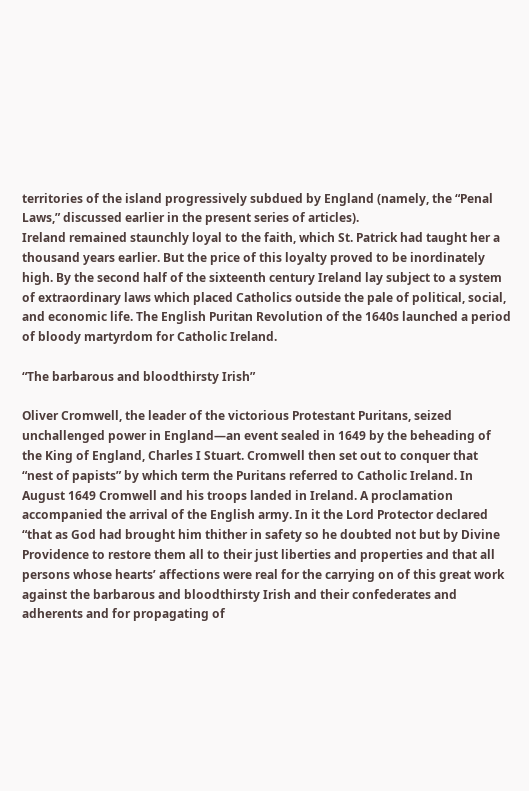territories of the island progressively subdued by England (namely, the “Penal Laws,” discussed earlier in the present series of articles).
Ireland remained staunchly loyal to the faith, which St. Patrick had taught her a thousand years earlier. But the price of this loyalty proved to be inordinately high. By the second half of the sixteenth century Ireland lay subject to a system of extraordinary laws which placed Catholics outside the pale of political, social, and economic life. The English Puritan Revolution of the 1640s launched a period of bloody martyrdom for Catholic Ireland.

“The barbarous and bloodthirsty Irish”

Oliver Cromwell, the leader of the victorious Protestant Puritans, seized unchallenged power in England—an event sealed in 1649 by the beheading of the King of England, Charles I Stuart. Cromwell then set out to conquer that “nest of papists” by which term the Puritans referred to Catholic Ireland. In August 1649 Cromwell and his troops landed in Ireland. A proclamation accompanied the arrival of the English army. In it the Lord Protector declared “that as God had brought him thither in safety so he doubted not but by Divine Providence to restore them all to their just liberties and properties and that all persons whose hearts’ affections were real for the carrying on of this great work against the barbarous and bloodthirsty Irish and their confederates and adherents and for propagating of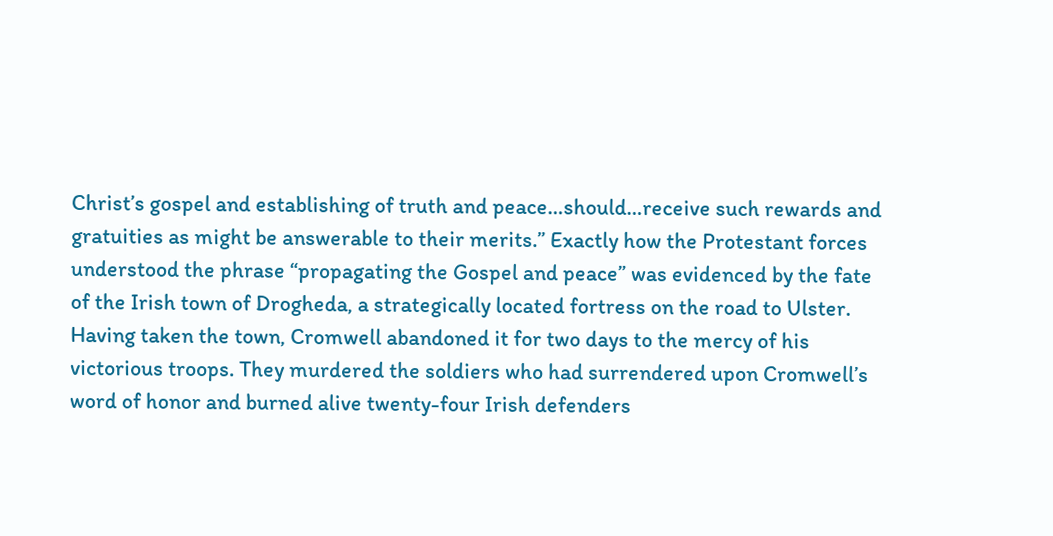Christ’s gospel and establishing of truth and peace…should…receive such rewards and gratuities as might be answerable to their merits.” Exactly how the Protestant forces understood the phrase “propagating the Gospel and peace” was evidenced by the fate of the Irish town of Drogheda, a strategically located fortress on the road to Ulster. Having taken the town, Cromwell abandoned it for two days to the mercy of his victorious troops. They murdered the soldiers who had surrendered upon Cromwell’s word of honor and burned alive twenty-four Irish defenders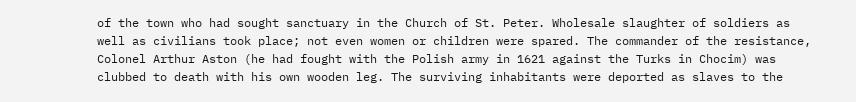of the town who had sought sanctuary in the Church of St. Peter. Wholesale slaughter of soldiers as well as civilians took place; not even women or children were spared. The commander of the resistance, Colonel Arthur Aston (he had fought with the Polish army in 1621 against the Turks in Chocim) was clubbed to death with his own wooden leg. The surviving inhabitants were deported as slaves to the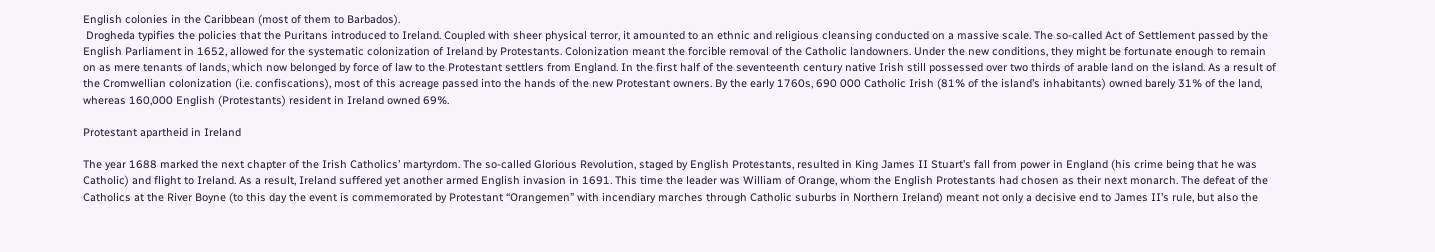English colonies in the Caribbean (most of them to Barbados).
 Drogheda typifies the policies that the Puritans introduced to Ireland. Coupled with sheer physical terror, it amounted to an ethnic and religious cleansing conducted on a massive scale. The so-called Act of Settlement passed by the English Parliament in 1652, allowed for the systematic colonization of Ireland by Protestants. Colonization meant the forcible removal of the Catholic landowners. Under the new conditions, they might be fortunate enough to remain on as mere tenants of lands, which now belonged by force of law to the Protestant settlers from England. In the first half of the seventeenth century native Irish still possessed over two thirds of arable land on the island. As a result of the Cromwellian colonization (i.e. confiscations), most of this acreage passed into the hands of the new Protestant owners. By the early 1760s, 690 000 Catholic Irish (81% of the island’s inhabitants) owned barely 31% of the land, whereas 160,000 English (Protestants) resident in Ireland owned 69%.

Protestant apartheid in Ireland

The year 1688 marked the next chapter of the Irish Catholics’ martyrdom. The so-called Glorious Revolution, staged by English Protestants, resulted in King James II Stuart’s fall from power in England (his crime being that he was Catholic) and flight to Ireland. As a result, Ireland suffered yet another armed English invasion in 1691. This time the leader was William of Orange, whom the English Protestants had chosen as their next monarch. The defeat of the Catholics at the River Boyne (to this day the event is commemorated by Protestant “Orangemen” with incendiary marches through Catholic suburbs in Northern Ireland) meant not only a decisive end to James II’s rule, but also the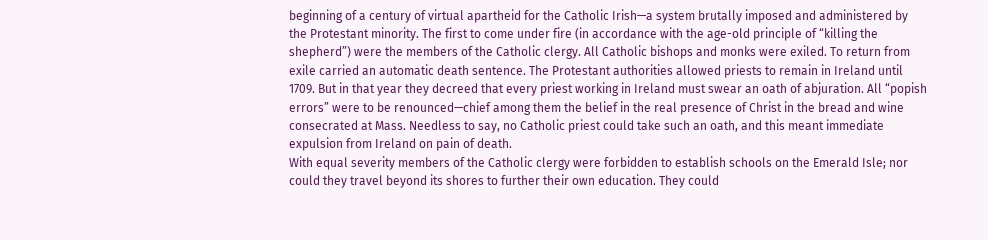beginning of a century of virtual apartheid for the Catholic Irish—a system brutally imposed and administered by the Protestant minority. The first to come under fire (in accordance with the age-old principle of “killing the shepherd”) were the members of the Catholic clergy. All Catholic bishops and monks were exiled. To return from exile carried an automatic death sentence. The Protestant authorities allowed priests to remain in Ireland until 1709. But in that year they decreed that every priest working in Ireland must swear an oath of abjuration. All “popish errors” were to be renounced—chief among them the belief in the real presence of Christ in the bread and wine consecrated at Mass. Needless to say, no Catholic priest could take such an oath, and this meant immediate expulsion from Ireland on pain of death.
With equal severity members of the Catholic clergy were forbidden to establish schools on the Emerald Isle; nor could they travel beyond its shores to further their own education. They could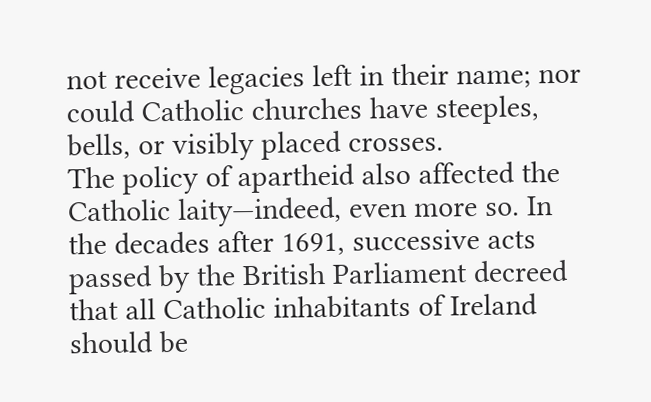not receive legacies left in their name; nor could Catholic churches have steeples, bells, or visibly placed crosses.
The policy of apartheid also affected the Catholic laity—indeed, even more so. In the decades after 1691, successive acts passed by the British Parliament decreed that all Catholic inhabitants of Ireland should be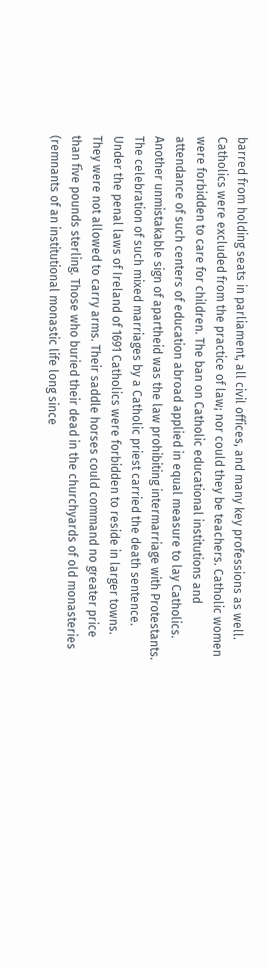barred from holding seats in parliament, all civil offices, and many key professions as well. Catholics were excluded from the practice of law; nor could they be teachers. Catholic women were forbidden to care for children. The ban on Catholic educational institutions and attendance of such centers of education abroad applied in equal measure to lay Catholics. Another unmistakable sign of apartheid was the law prohibiting intermarriage with Protestants. The celebration of such mixed marriages by a Catholic priest carried the death sentence.
Under the penal laws of Ireland of 1691 Catholics were forbidden to reside in larger towns. They were not allowed to carry arms. Their saddle horses could command no greater price than five pounds sterling. Those who buried their dead in the churchyards of old monasteries (remnants of an institutional monastic life long since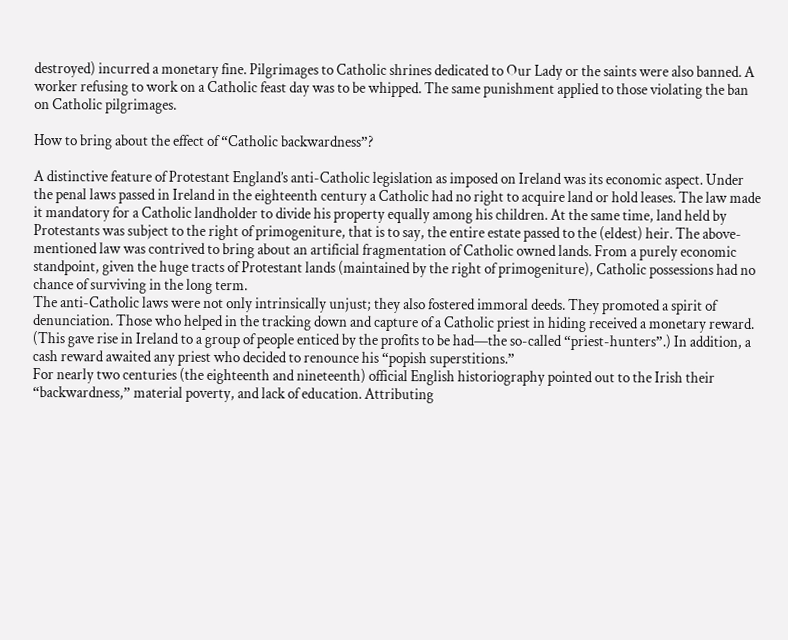destroyed) incurred a monetary fine. Pilgrimages to Catholic shrines dedicated to Our Lady or the saints were also banned. A worker refusing to work on a Catholic feast day was to be whipped. The same punishment applied to those violating the ban on Catholic pilgrimages.

How to bring about the effect of “Catholic backwardness”?

A distinctive feature of Protestant England’s anti-Catholic legislation as imposed on Ireland was its economic aspect. Under the penal laws passed in Ireland in the eighteenth century a Catholic had no right to acquire land or hold leases. The law made it mandatory for a Catholic landholder to divide his property equally among his children. At the same time, land held by Protestants was subject to the right of primogeniture, that is to say, the entire estate passed to the (eldest) heir. The above-mentioned law was contrived to bring about an artificial fragmentation of Catholic owned lands. From a purely economic standpoint, given the huge tracts of Protestant lands (maintained by the right of primogeniture), Catholic possessions had no chance of surviving in the long term.
The anti-Catholic laws were not only intrinsically unjust; they also fostered immoral deeds. They promoted a spirit of denunciation. Those who helped in the tracking down and capture of a Catholic priest in hiding received a monetary reward. (This gave rise in Ireland to a group of people enticed by the profits to be had—the so-called “priest-hunters”.) In addition, a cash reward awaited any priest who decided to renounce his “popish superstitions.”
For nearly two centuries (the eighteenth and nineteenth) official English historiography pointed out to the Irish their “backwardness,” material poverty, and lack of education. Attributing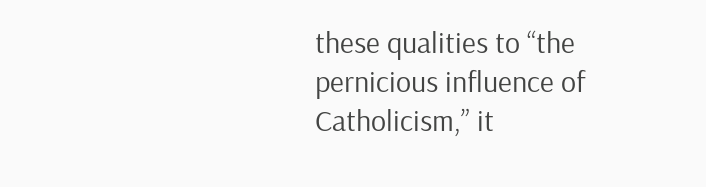these qualities to “the pernicious influence of Catholicism,” it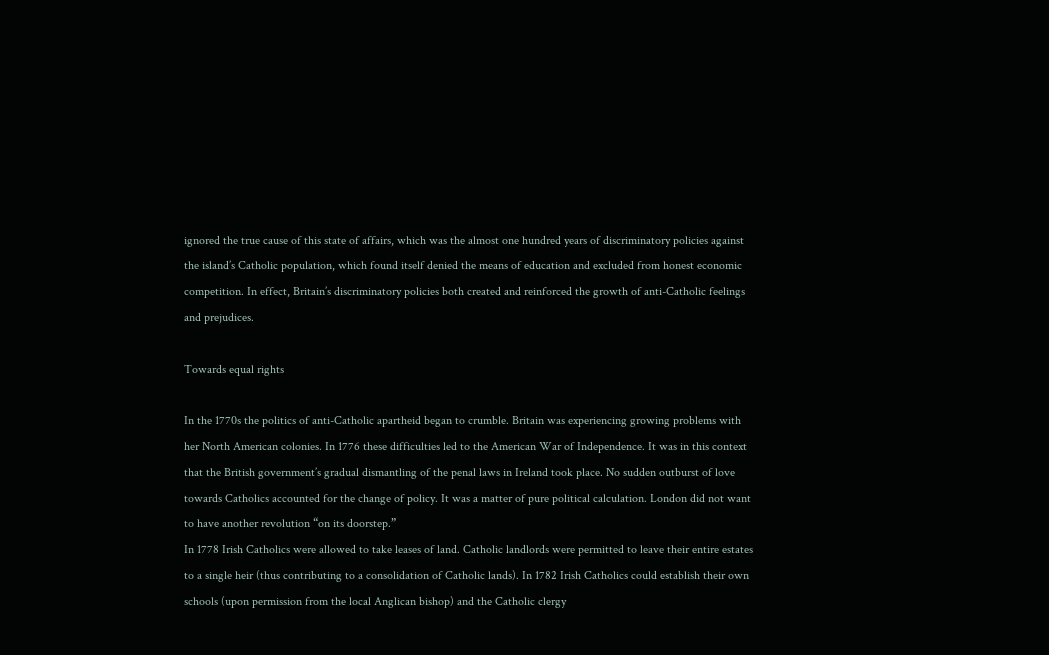ignored the true cause of this state of affairs, which was the almost one hundred years of discriminatory policies against the island’s Catholic population, which found itself denied the means of education and excluded from honest economic competition. In effect, Britain’s discriminatory policies both created and reinforced the growth of anti-Catholic feelings and prejudices.

Towards equal rights

In the 1770s the politics of anti-Catholic apartheid began to crumble. Britain was experiencing growing problems with her North American colonies. In 1776 these difficulties led to the American War of Independence. It was in this context that the British government’s gradual dismantling of the penal laws in Ireland took place. No sudden outburst of love towards Catholics accounted for the change of policy. It was a matter of pure political calculation. London did not want to have another revolution “on its doorstep.”
In 1778 Irish Catholics were allowed to take leases of land. Catholic landlords were permitted to leave their entire estates to a single heir (thus contributing to a consolidation of Catholic lands). In 1782 Irish Catholics could establish their own schools (upon permission from the local Anglican bishop) and the Catholic clergy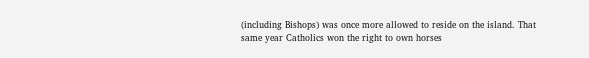(including Bishops) was once more allowed to reside on the island. That same year Catholics won the right to own horses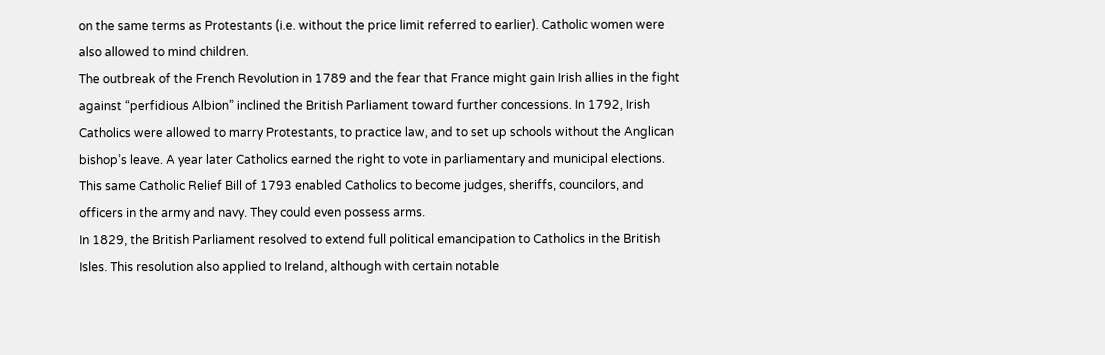on the same terms as Protestants (i.e. without the price limit referred to earlier). Catholic women were also allowed to mind children.
The outbreak of the French Revolution in 1789 and the fear that France might gain Irish allies in the fight against “perfidious Albion” inclined the British Parliament toward further concessions. In 1792, Irish Catholics were allowed to marry Protestants, to practice law, and to set up schools without the Anglican bishop’s leave. A year later Catholics earned the right to vote in parliamentary and municipal elections. This same Catholic Relief Bill of 1793 enabled Catholics to become judges, sheriffs, councilors, and officers in the army and navy. They could even possess arms.
In 1829, the British Parliament resolved to extend full political emancipation to Catholics in the British Isles. This resolution also applied to Ireland, although with certain notable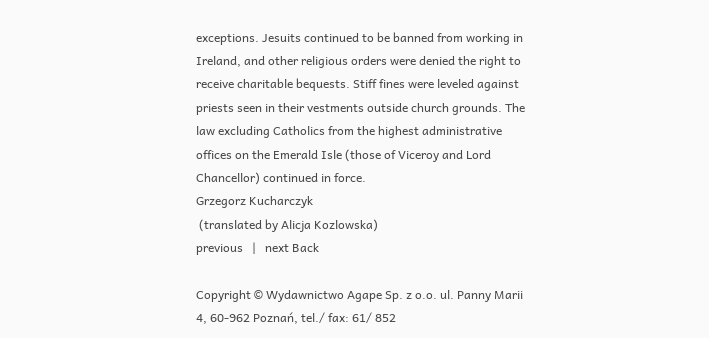exceptions. Jesuits continued to be banned from working in Ireland, and other religious orders were denied the right to receive charitable bequests. Stiff fines were leveled against priests seen in their vestments outside church grounds. The law excluding Catholics from the highest administrative offices on the Emerald Isle (those of Viceroy and Lord Chancellor) continued in force.
Grzegorz Kucharczyk
 (translated by Alicja Kozlowska)
previous   |   next Back

Copyright © Wydawnictwo Agape Sp. z o.o. ul. Panny Marii 4, 60-962 Poznań, tel./ fax: 61/ 852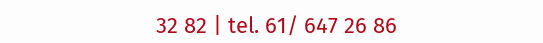32 82 | tel. 61/ 647 26 86